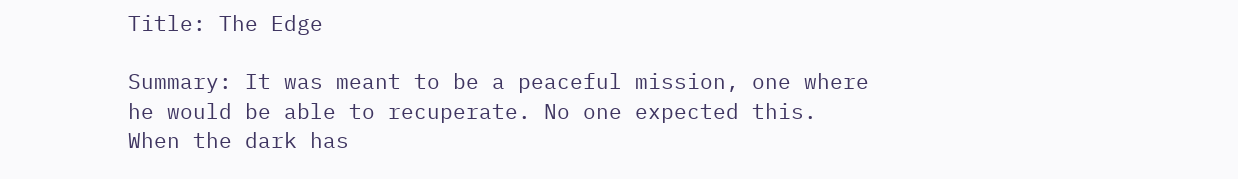Title: The Edge

Summary: It was meant to be a peaceful mission, one where he would be able to recuperate. No one expected this. When the dark has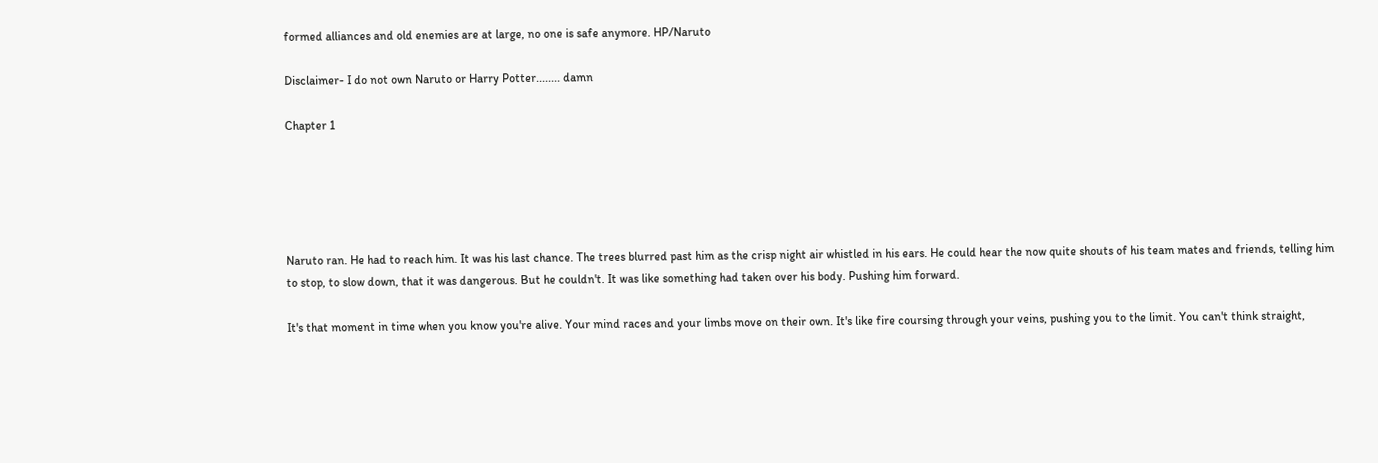formed alliances and old enemies are at large, no one is safe anymore. HP/Naruto

Disclaimer- I do not own Naruto or Harry Potter........ damn

Chapter 1





Naruto ran. He had to reach him. It was his last chance. The trees blurred past him as the crisp night air whistled in his ears. He could hear the now quite shouts of his team mates and friends, telling him to stop, to slow down, that it was dangerous. But he couldn't. It was like something had taken over his body. Pushing him forward.

It's that moment in time when you know you're alive. Your mind races and your limbs move on their own. It's like fire coursing through your veins, pushing you to the limit. You can't think straight,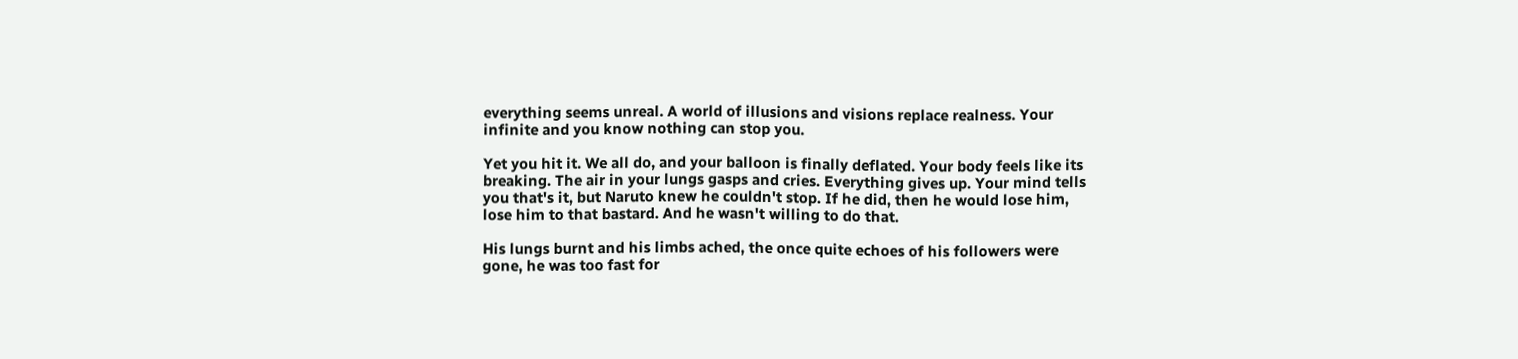everything seems unreal. A world of illusions and visions replace realness. Your infinite and you know nothing can stop you.

Yet you hit it. We all do, and your balloon is finally deflated. Your body feels like its breaking. The air in your lungs gasps and cries. Everything gives up. Your mind tells you that's it, but Naruto knew he couldn't stop. If he did, then he would lose him, lose him to that bastard. And he wasn't willing to do that.

His lungs burnt and his limbs ached, the once quite echoes of his followers were gone, he was too fast for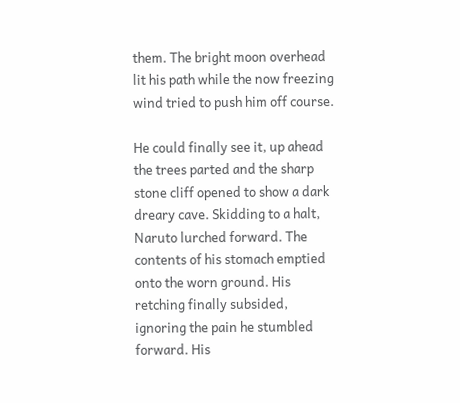them. The bright moon overhead lit his path while the now freezing wind tried to push him off course.

He could finally see it, up ahead the trees parted and the sharp stone cliff opened to show a dark dreary cave. Skidding to a halt, Naruto lurched forward. The contents of his stomach emptied onto the worn ground. His retching finally subsided, ignoring the pain he stumbled forward. His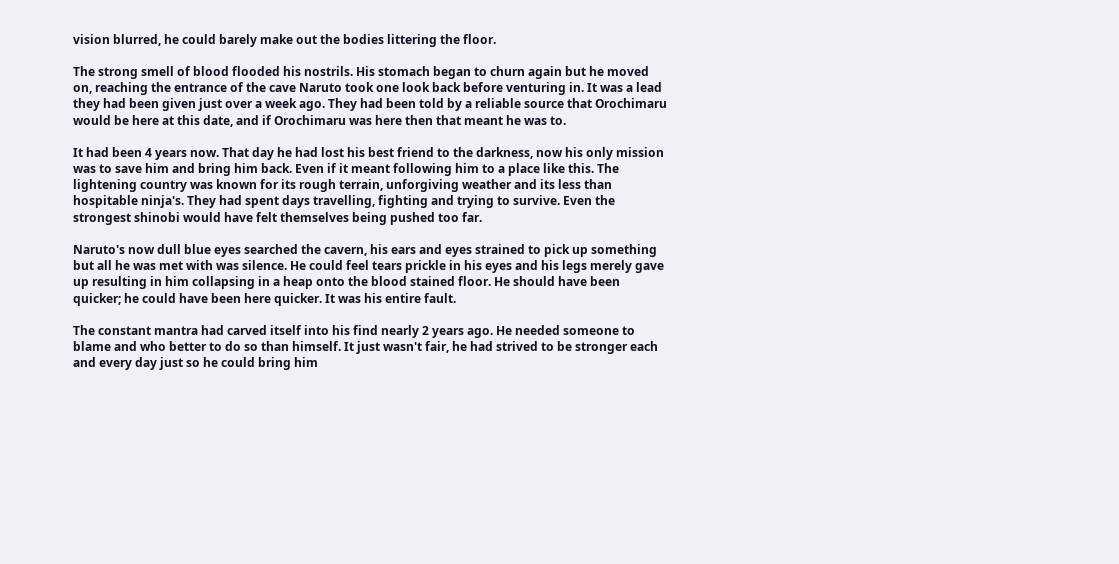vision blurred, he could barely make out the bodies littering the floor.

The strong smell of blood flooded his nostrils. His stomach began to churn again but he moved on, reaching the entrance of the cave Naruto took one look back before venturing in. It was a lead they had been given just over a week ago. They had been told by a reliable source that Orochimaru would be here at this date, and if Orochimaru was here then that meant he was to.

It had been 4 years now. That day he had lost his best friend to the darkness, now his only mission was to save him and bring him back. Even if it meant following him to a place like this. The lightening country was known for its rough terrain, unforgiving weather and its less than hospitable ninja's. They had spent days travelling, fighting and trying to survive. Even the strongest shinobi would have felt themselves being pushed too far.

Naruto's now dull blue eyes searched the cavern, his ears and eyes strained to pick up something but all he was met with was silence. He could feel tears prickle in his eyes and his legs merely gave up resulting in him collapsing in a heap onto the blood stained floor. He should have been quicker; he could have been here quicker. It was his entire fault.

The constant mantra had carved itself into his find nearly 2 years ago. He needed someone to blame and who better to do so than himself. It just wasn't fair, he had strived to be stronger each and every day just so he could bring him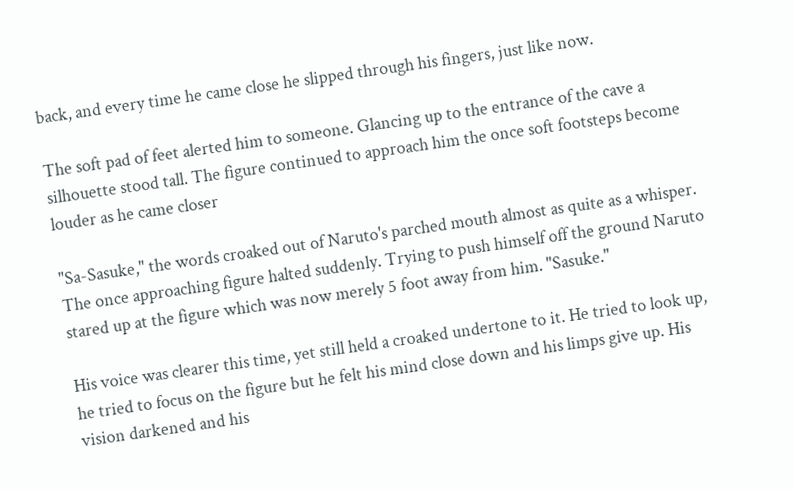back, and every time he came close he slipped through his fingers, just like now.

The soft pad of feet alerted him to someone. Glancing up to the entrance of the cave a silhouette stood tall. The figure continued to approach him the once soft footsteps become louder as he came closer

"Sa-Sasuke," the words croaked out of Naruto's parched mouth almost as quite as a whisper. The once approaching figure halted suddenly. Trying to push himself off the ground Naruto stared up at the figure which was now merely 5 foot away from him. "Sasuke."

His voice was clearer this time, yet still held a croaked undertone to it. He tried to look up, he tried to focus on the figure but he felt his mind close down and his limps give up. His vision darkened and his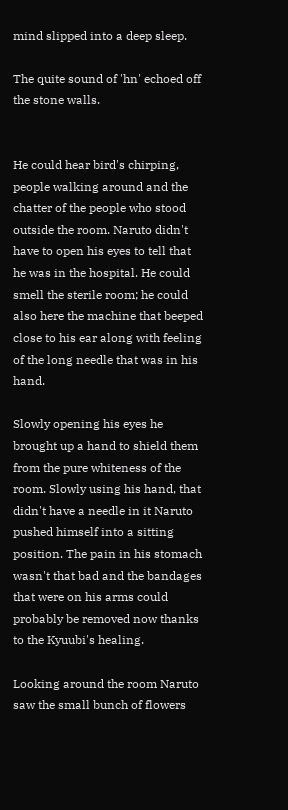mind slipped into a deep sleep.

The quite sound of 'hn' echoed off the stone walls.


He could hear bird's chirping, people walking around and the chatter of the people who stood outside the room. Naruto didn't have to open his eyes to tell that he was in the hospital. He could smell the sterile room; he could also here the machine that beeped close to his ear along with feeling of the long needle that was in his hand.

Slowly opening his eyes he brought up a hand to shield them from the pure whiteness of the room. Slowly using his hand, that didn't have a needle in it Naruto pushed himself into a sitting position. The pain in his stomach wasn't that bad and the bandages that were on his arms could probably be removed now thanks to the Kyuubi's healing.

Looking around the room Naruto saw the small bunch of flowers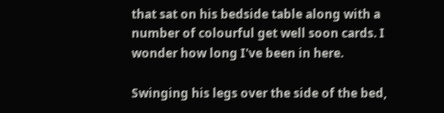that sat on his bedside table along with a number of colourful get well soon cards. I wonder how long I've been in here.

Swinging his legs over the side of the bed,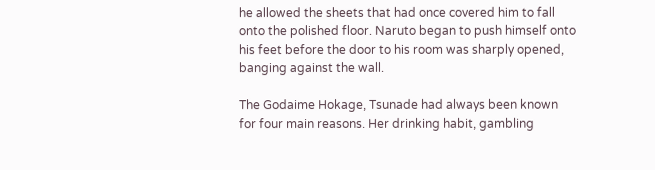he allowed the sheets that had once covered him to fall onto the polished floor. Naruto began to push himself onto his feet before the door to his room was sharply opened, banging against the wall.

The Godaime Hokage, Tsunade had always been known for four main reasons. Her drinking habit, gambling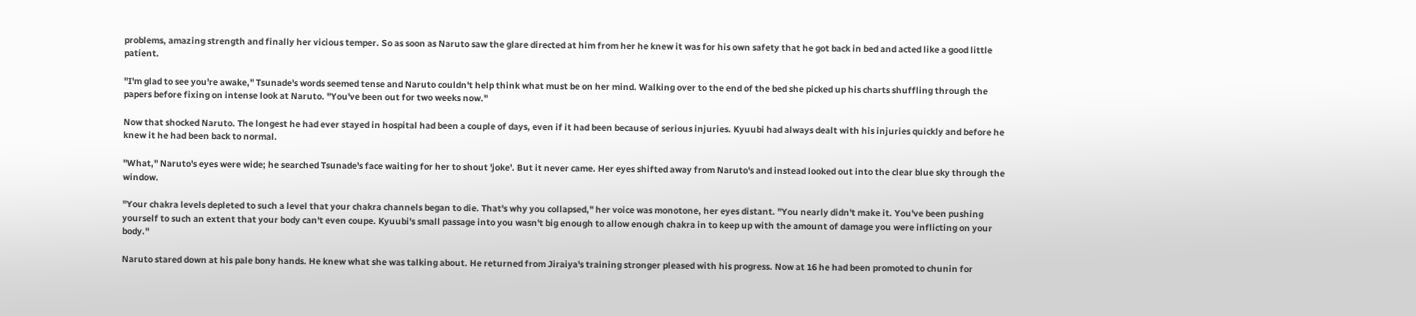problems, amazing strength and finally her vicious temper. So as soon as Naruto saw the glare directed at him from her he knew it was for his own safety that he got back in bed and acted like a good little patient.

"I'm glad to see you're awake," Tsunade's words seemed tense and Naruto couldn't help think what must be on her mind. Walking over to the end of the bed she picked up his charts shuffling through the papers before fixing on intense look at Naruto. "You've been out for two weeks now."

Now that shocked Naruto. The longest he had ever stayed in hospital had been a couple of days, even if it had been because of serious injuries. Kyuubi had always dealt with his injuries quickly and before he knew it he had been back to normal.

"What," Naruto's eyes were wide; he searched Tsunade's face waiting for her to shout 'joke'. But it never came. Her eyes shifted away from Naruto's and instead looked out into the clear blue sky through the window.

"Your chakra levels depleted to such a level that your chakra channels began to die. That's why you collapsed," her voice was monotone, her eyes distant. "You nearly didn't make it. You've been pushing yourself to such an extent that your body can't even coupe. Kyuubi's small passage into you wasn't big enough to allow enough chakra in to keep up with the amount of damage you were inflicting on your body."

Naruto stared down at his pale bony hands. He knew what she was talking about. He returned from Jiraiya's training stronger pleased with his progress. Now at 16 he had been promoted to chunin for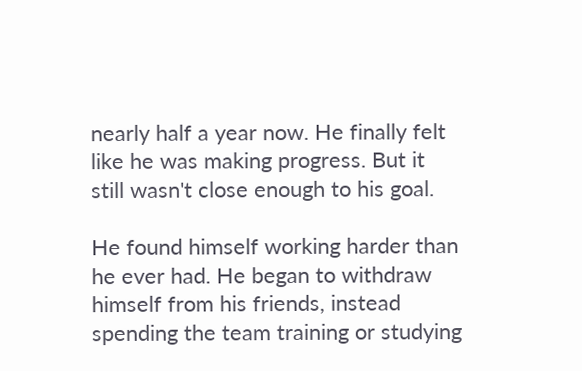nearly half a year now. He finally felt like he was making progress. But it still wasn't close enough to his goal.

He found himself working harder than he ever had. He began to withdraw himself from his friends, instead spending the team training or studying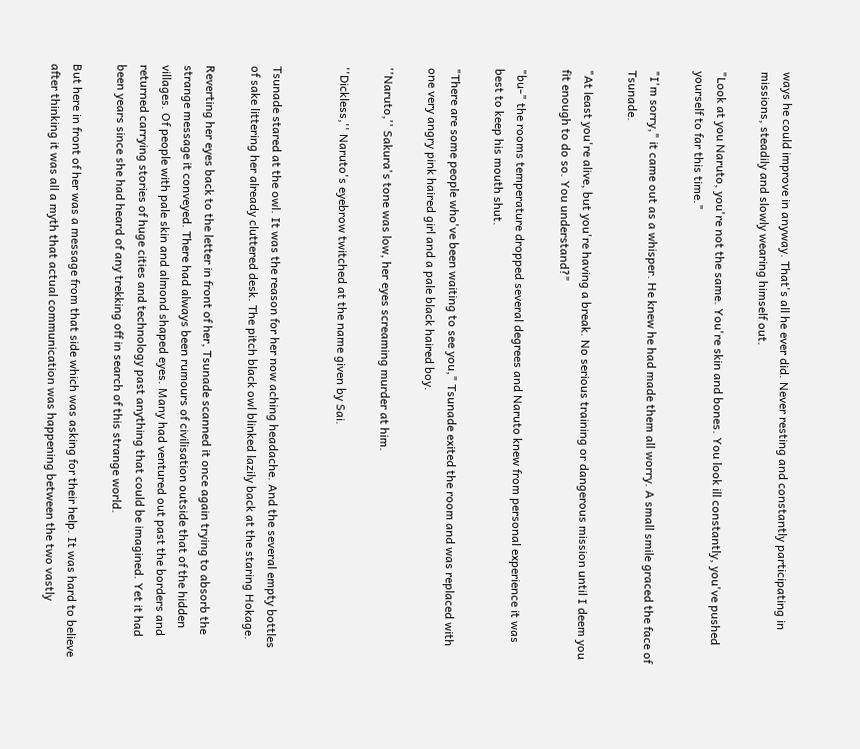ways he could improve in anyway. That's all he ever did. Never resting and constantly participating in missions, steadily and slowly wearing himself out.

"Look at you Naruto, you're not the same. You're skin and bones. You look ill constantly, you've pushed yourself to far this time."

"I'm sorry," it came out as a whisper. He knew he had made them all worry. A small smile graced the face of Tsunade.

"At least you're alive, but you're having a break. No serious training or dangerous mission until I deem you fit enough to do so. You understand?"

"bu-" the rooms temperature dropped several degrees and Naruto knew from personal experience it was best to keep his mouth shut.

"There are some people who've been waiting to see you," Tsunade exited the room and was replaced with one very angry pink haired girl and a pale black haired boy.

''Naruto,'' Sakura's tone was low, her eyes screaming murder at him.

''Dickless,'' Naruto's eyebrow twitched at the name given by Sai.


Tsunade stared at the owl. It was the reason for her now aching headache. And the several empty bottles of sake littering her already cluttered desk. The pitch black owl blinked lazily back at the staring Hokage.

Reverting her eyes back to the letter in front of her, Tsunade scanned it once again trying to absorb the strange message it conveyed. There had always been rumours of civilisation outside that of the hidden villages. Of people with pale skin and almond shaped eyes. Many had ventured out past the borders and returned carrying stories of huge cities and technology past anything that could be imagined. Yet it had been years since she had heard of any trekking off in search of this strange world.

But here in front of her was a message from that side which was asking for their help. It was hard to believe after thinking it was all a myth that actual communication was happening between the two vastly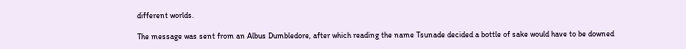different worlds.

The message was sent from an Albus Dumbledore, after which reading the name Tsunade decided a bottle of sake would have to be downed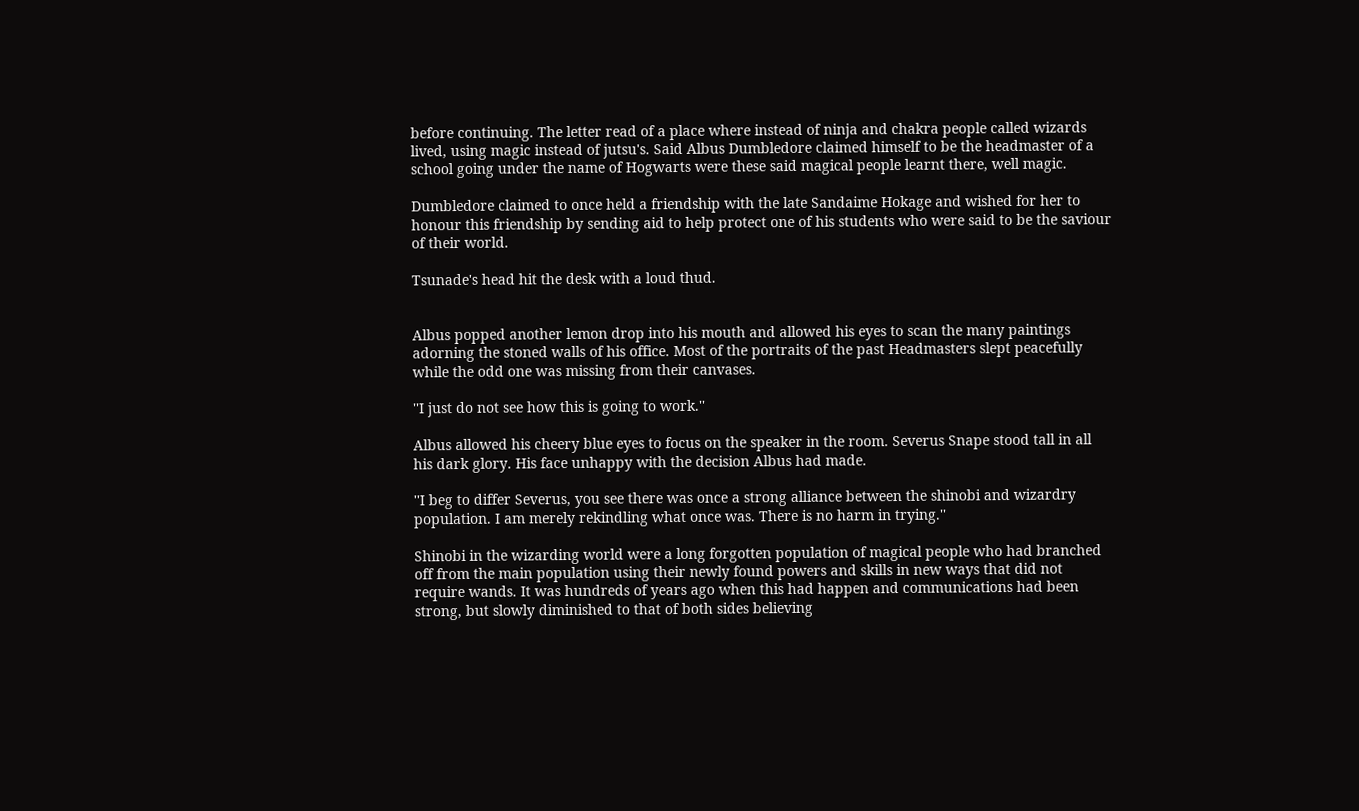before continuing. The letter read of a place where instead of ninja and chakra people called wizards lived, using magic instead of jutsu's. Said Albus Dumbledore claimed himself to be the headmaster of a school going under the name of Hogwarts were these said magical people learnt there, well magic.

Dumbledore claimed to once held a friendship with the late Sandaime Hokage and wished for her to honour this friendship by sending aid to help protect one of his students who were said to be the saviour of their world.

Tsunade's head hit the desk with a loud thud.


Albus popped another lemon drop into his mouth and allowed his eyes to scan the many paintings adorning the stoned walls of his office. Most of the portraits of the past Headmasters slept peacefully while the odd one was missing from their canvases.

''I just do not see how this is going to work.''

Albus allowed his cheery blue eyes to focus on the speaker in the room. Severus Snape stood tall in all his dark glory. His face unhappy with the decision Albus had made.

''I beg to differ Severus, you see there was once a strong alliance between the shinobi and wizardry population. I am merely rekindling what once was. There is no harm in trying.''

Shinobi in the wizarding world were a long forgotten population of magical people who had branched off from the main population using their newly found powers and skills in new ways that did not require wands. It was hundreds of years ago when this had happen and communications had been strong, but slowly diminished to that of both sides believing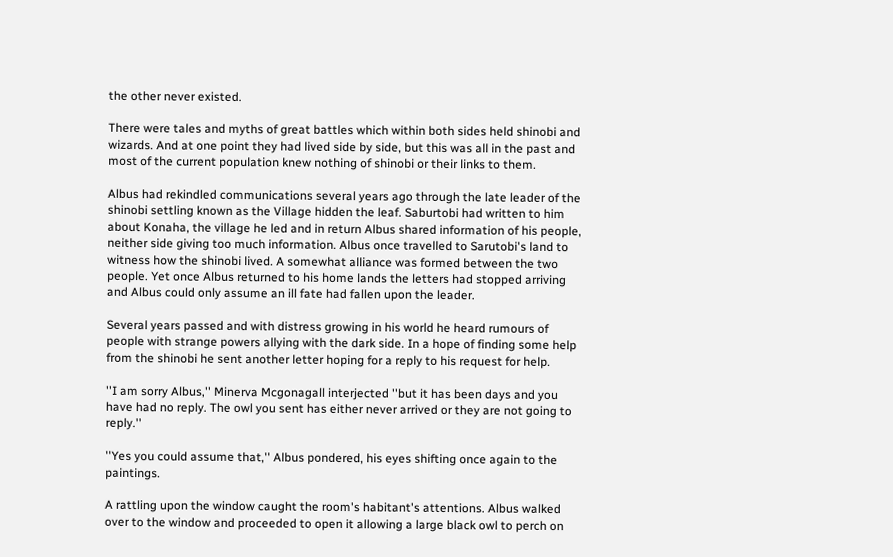the other never existed.

There were tales and myths of great battles which within both sides held shinobi and wizards. And at one point they had lived side by side, but this was all in the past and most of the current population knew nothing of shinobi or their links to them.

Albus had rekindled communications several years ago through the late leader of the shinobi settling known as the Village hidden the leaf. Saburtobi had written to him about Konaha, the village he led and in return Albus shared information of his people, neither side giving too much information. Albus once travelled to Sarutobi's land to witness how the shinobi lived. A somewhat alliance was formed between the two people. Yet once Albus returned to his home lands the letters had stopped arriving and Albus could only assume an ill fate had fallen upon the leader.

Several years passed and with distress growing in his world he heard rumours of people with strange powers allying with the dark side. In a hope of finding some help from the shinobi he sent another letter hoping for a reply to his request for help.

''I am sorry Albus,'' Minerva Mcgonagall interjected ''but it has been days and you have had no reply. The owl you sent has either never arrived or they are not going to reply.''

''Yes you could assume that,'' Albus pondered, his eyes shifting once again to the paintings.

A rattling upon the window caught the room's habitant's attentions. Albus walked over to the window and proceeded to open it allowing a large black owl to perch on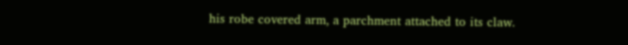his robe covered arm, a parchment attached to its claw.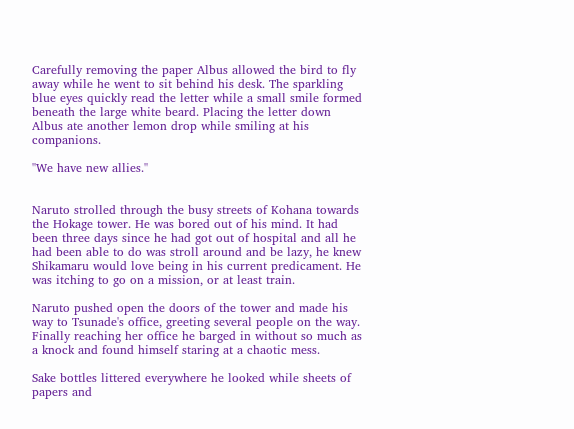Carefully removing the paper Albus allowed the bird to fly away while he went to sit behind his desk. The sparkling blue eyes quickly read the letter while a small smile formed beneath the large white beard. Placing the letter down Albus ate another lemon drop while smiling at his companions.

''We have new allies.''


Naruto strolled through the busy streets of Kohana towards the Hokage tower. He was bored out of his mind. It had been three days since he had got out of hospital and all he had been able to do was stroll around and be lazy, he knew Shikamaru would love being in his current predicament. He was itching to go on a mission, or at least train.

Naruto pushed open the doors of the tower and made his way to Tsunade's office, greeting several people on the way. Finally reaching her office he barged in without so much as a knock and found himself staring at a chaotic mess.

Sake bottles littered everywhere he looked while sheets of papers and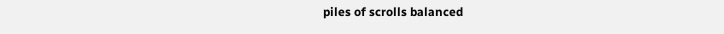piles of scrolls balanced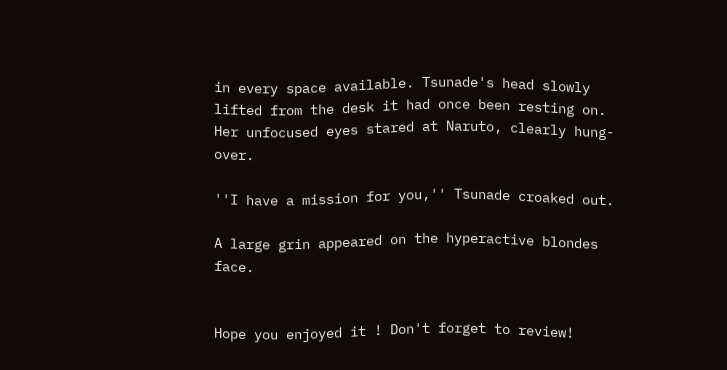in every space available. Tsunade's head slowly lifted from the desk it had once been resting on. Her unfocused eyes stared at Naruto, clearly hung-over.

''I have a mission for you,'' Tsunade croaked out.

A large grin appeared on the hyperactive blondes face.


Hope you enjoyed it ! Don't forget to review!